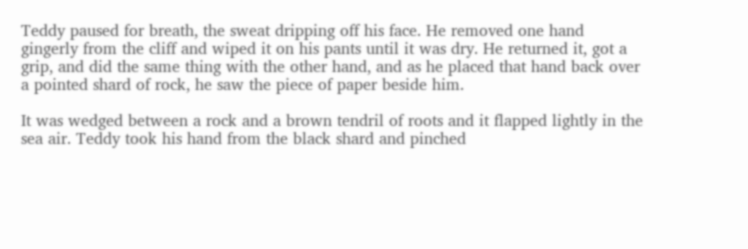Teddy paused for breath, the sweat dripping off his face. He removed one hand gingerly from the cliff and wiped it on his pants until it was dry. He returned it, got a grip, and did the same thing with the other hand, and as he placed that hand back over a pointed shard of rock, he saw the piece of paper beside him.

It was wedged between a rock and a brown tendril of roots and it flapped lightly in the sea air. Teddy took his hand from the black shard and pinched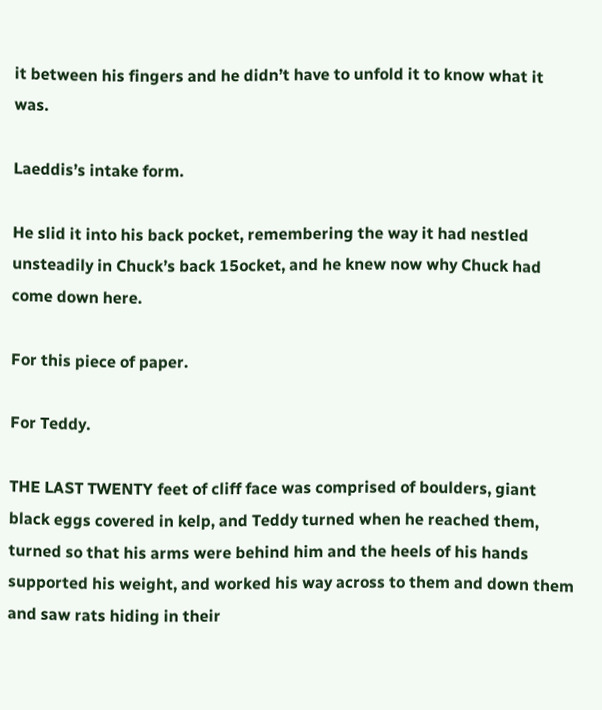it between his fingers and he didn’t have to unfold it to know what it was.

Laeddis’s intake form.

He slid it into his back pocket, remembering the way it had nestled unsteadily in Chuck’s back 15ocket, and he knew now why Chuck had come down here.

For this piece of paper.

For Teddy.

THE LAST TWENTY feet of cliff face was comprised of boulders, giant black eggs covered in kelp, and Teddy turned when he reached them, turned so that his arms were behind him and the heels of his hands supported his weight, and worked his way across to them and down them and saw rats hiding in their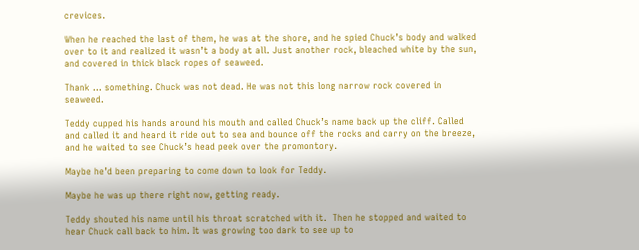crevices.

When he reached the last of them, he was at the shore, and he spied Chuck’s body and walked over to it and realized it wasn’t a body at all. Just another rock, bleached white by the sun, and covered in thick black ropes of seaweed.

Thank ... something. Chuck was not dead. He was not this long narrow rock covered in seaweed.

Teddy cupped his hands around his mouth and called Chuck’s name back up the cliff. Called and called it and heard it ride out to sea and bounce off the rocks and carry on the breeze, and he waited to see Chuck’s head peek over the promontory.

Maybe he’d been preparing to come down to look for Teddy.

Maybe he was up there right now, getting ready.

Teddy shouted his name until his throat scratched with it.  Then he stopped and waited to hear Chuck call back to him. It was growing too dark to see up to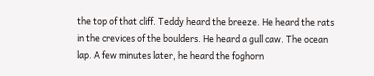the top of that cliff. Teddy heard the breeze. He heard the rats in the crevices of the boulders. He heard a gull caw. The ocean lap. A few minutes later, he heard the foghorn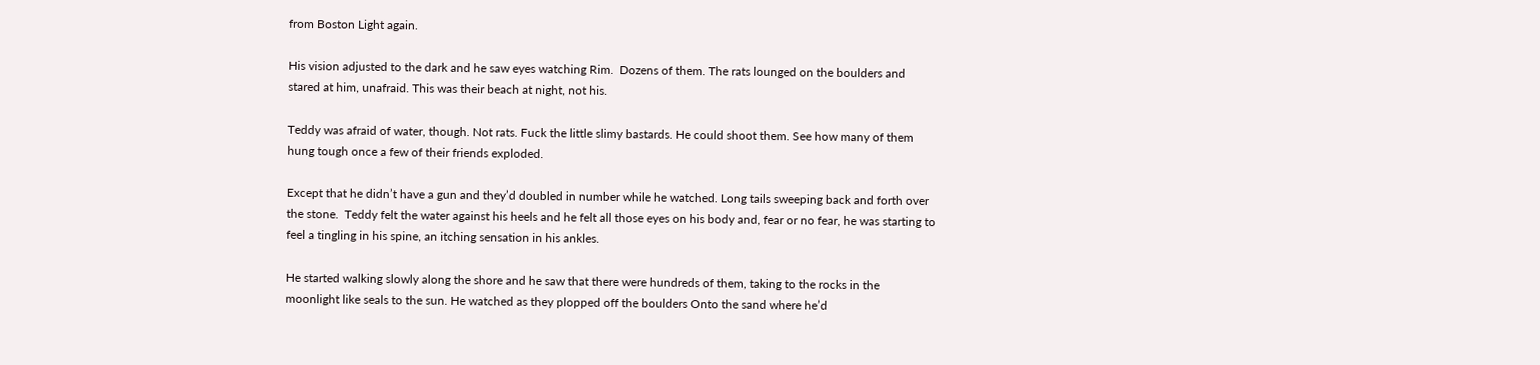from Boston Light again.

His vision adjusted to the dark and he saw eyes watching Rim.  Dozens of them. The rats lounged on the boulders and stared at him, unafraid. This was their beach at night, not his.

Teddy was afraid of water, though. Not rats. Fuck the little slimy bastards. He could shoot them. See how many of them hung tough once a few of their friends exploded.

Except that he didn’t have a gun and they’d doubled in number while he watched. Long tails sweeping back and forth over the stone.  Teddy felt the water against his heels and he felt all those eyes on his body and, fear or no fear, he was starting to feel a tingling in his spine, an itching sensation in his ankles.

He started walking slowly along the shore and he saw that there were hundreds of them, taking to the rocks in the moonlight like seals to the sun. He watched as they plopped off the boulders Onto the sand where he’d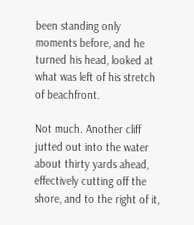been standing only moments before, and he turned his head, looked at what was left of his stretch of beachfront.

Not much. Another cliff jutted out into the water about thirty yards ahead, effectively cutting off the shore, and to the right of it,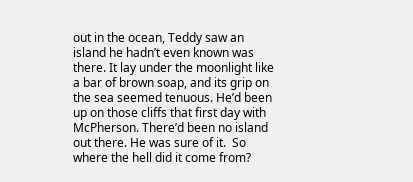out in the ocean, Teddy saw an island he hadn’t even known was there. It lay under the moonlight like a bar of brown soap, and its grip on the sea seemed tenuous. He’d been up on those cliffs that first day with McPherson. There’d been no island out there. He was sure of it.  So where the hell did it come from?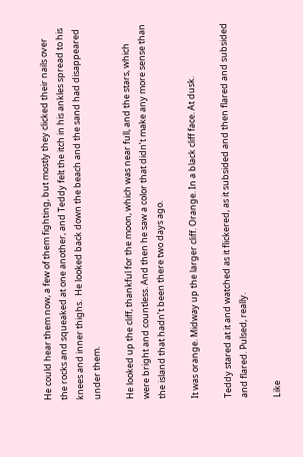He could hear them now, a few of them fighting, but mostly they clicked their nails over the rocks and squeaked at one another, and Teddy felt the itch in his ankles spread to his knees and inner thighs.  He looked back down the beach and the sand had disappeared under them.

He looked up the cliff, thankful for the moon, which was near full, and the stars, which were bright and countless. And then he saw a color that didn’t make any more sense than the island that hadn’t been there two days ago.

It was orange. Midway up the larger cliff. Orange. In a black cliff face. At dusk.

Teddy stared at it and watched as it flickered, as it subsided and then flared and subsided and flared. Pulsed, really.

Like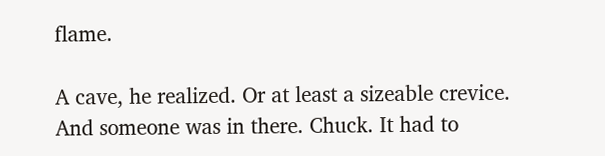flame.

A cave, he realized. Or at least a sizeable crevice. And someone was in there. Chuck. It had to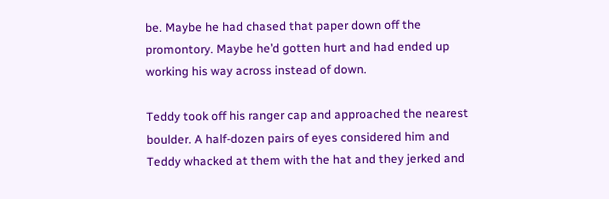be. Maybe he had chased that paper down off the promontory. Maybe he’d gotten hurt and had ended up working his way across instead of down.

Teddy took off his ranger cap and approached the nearest boulder. A half-dozen pairs of eyes considered him and Teddy whacked at them with the hat and they jerked and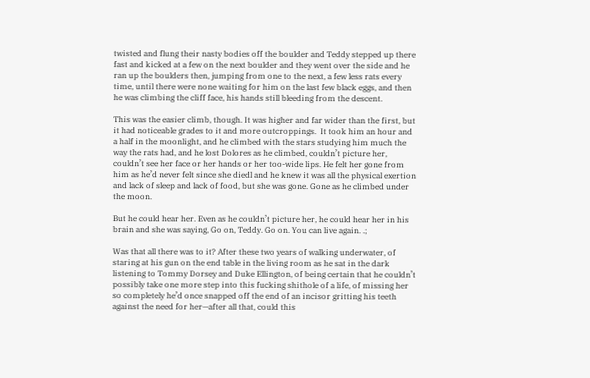twisted and flung their nasty bodies off the boulder and Teddy stepped up there fast and kicked at a few on the next boulder and they went over the side and he ran up the boulders then, jumping from one to the next, a few less rats every time, until there were none waiting for him on the last few black eggs, and then  he was climbing the cliff face, his hands still bleeding from the descent.

This was the easier climb, though. It was higher and far wider than the first, but it had noticeable grades to it and more outcroppings.  It took him an hour and a half in the moonlight, and he climbed with the stars studying him much the way the rats had, and he lost Dolores as he climbed, couldn’t picture her, couldn’t see her face or her hands or her too-wide lips. He felt her gone from him as he’d never felt since she diedl and he knew it was all the physical exertion and lack of sleep and lack of food, but she was gone. Gone as he climbed under the moon.

But he could hear her. Even as he couldn’t picture her, he could hear her in his brain and she was saying, Go on, Teddy. Go on. You can live again. .;

Was that all there was to it? After these two years of walking underwater, of staring at his gun on the end table in the living room as he sat in the dark listening to Tommy Dorsey and Duke Ellington, of being certain that he couldn’t possibly take one more step into this fucking shithole of a life, of missing her so completely he’d once snapped off the end of an incisor gritting his teeth against the need for her—after all that, could this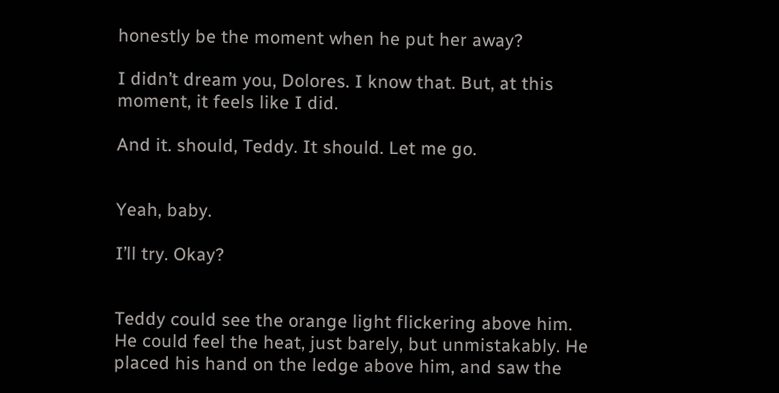honestly be the moment when he put her away?

I didn’t dream you, Dolores. I know that. But, at this moment, it feels like I did.

And it. should, Teddy. It should. Let me go.


Yeah, baby.

I’ll try. Okay?


Teddy could see the orange light flickering above him. He could feel the heat, just barely, but unmistakably. He placed his hand on the ledge above him, and saw the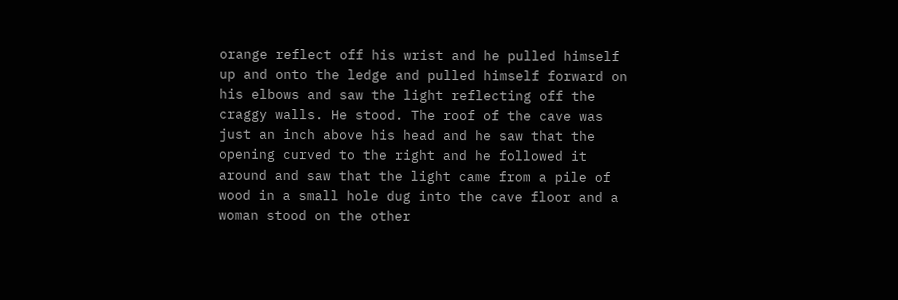orange reflect off his wrist and he pulled himself up and onto the ledge and pulled himself forward on his elbows and saw the light reflecting off the craggy walls. He stood. The roof of the cave was just an inch above his head and he saw that the opening curved to the right and he followed it around and saw that the light came from a pile of wood in a small hole dug into the cave floor and a woman stood on the other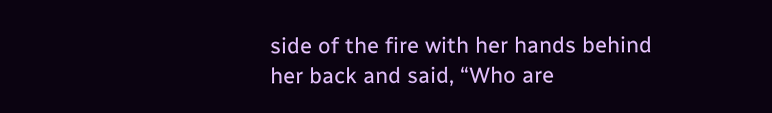side of the fire with her hands behind her back and said, “Who are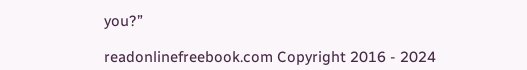you?”

readonlinefreebook.com Copyright 2016 - 2024